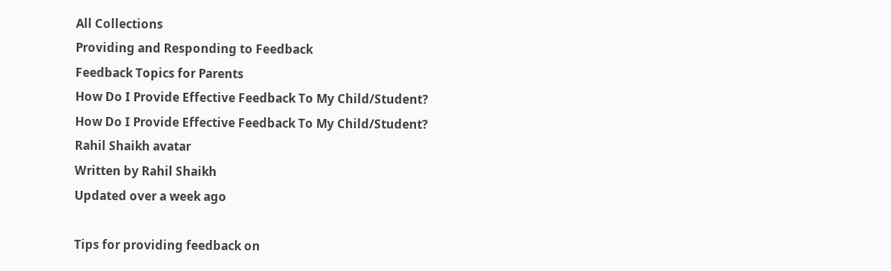All Collections
Providing and Responding to Feedback
Feedback Topics for Parents
How Do I Provide Effective Feedback To My Child/Student?
How Do I Provide Effective Feedback To My Child/Student?
Rahil Shaikh avatar
Written by Rahil Shaikh
Updated over a week ago

Tips for providing feedback on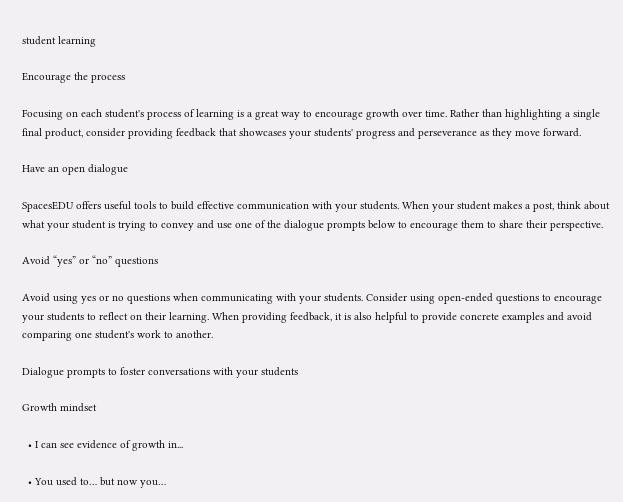student learning

Encourage the process

Focusing on each student's process of learning is a great way to encourage growth over time. Rather than highlighting a single final product, consider providing feedback that showcases your students' progress and perseverance as they move forward.

Have an open dialogue

SpacesEDU offers useful tools to build effective communication with your students. When your student makes a post, think about what your student is trying to convey and use one of the dialogue prompts below to encourage them to share their perspective.

Avoid “yes” or “no” questions

Avoid using yes or no questions when communicating with your students. Consider using open-ended questions to encourage your students to reflect on their learning. When providing feedback, it is also helpful to provide concrete examples and avoid comparing one student's work to another.

Dialogue prompts to foster conversations with your students

Growth mindset

  • I can see evidence of growth in...

  • You used to… but now you…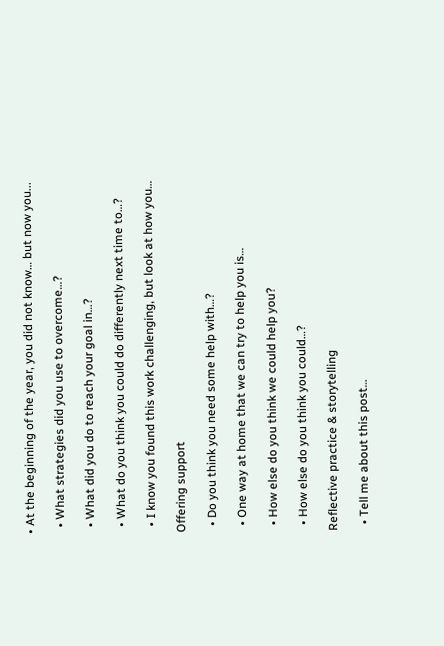• At the beginning of the year, you did not know… but now you...

  • What strategies did you use to overcome…?

  • What did you do to reach your goal in…?

  • What do you think you could do differently next time to…?

  • I know you found this work challenging, but look at how you…

Offering support

  • Do you think you need some help with…?

  • One way at home that we can try to help you is…

  • How else do you think we could help you?

  • How else do you think you could…?

Reflective practice & storytelling

  • Tell me about this post…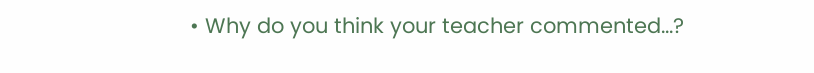• Why do you think your teacher commented...?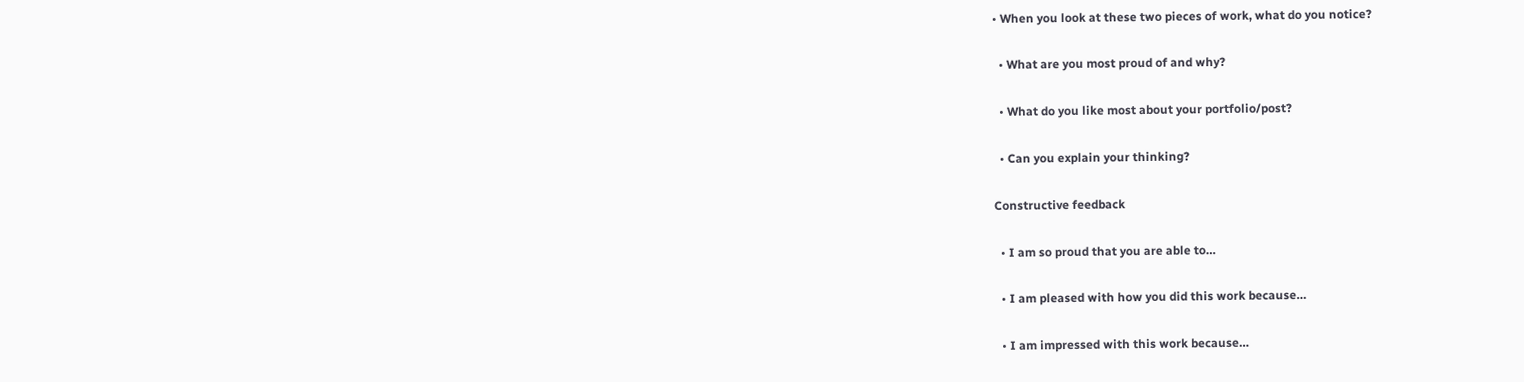• When you look at these two pieces of work, what do you notice?

  • What are you most proud of and why?

  • What do you like most about your portfolio/post?

  • Can you explain your thinking?

Constructive feedback

  • I am so proud that you are able to…

  • I am pleased with how you did this work because…

  • I am impressed with this work because…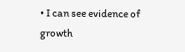• I can see evidence of growth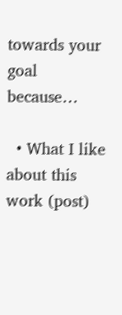towards your goal because…

  • What I like about this work (post)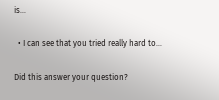is…

  • I can see that you tried really hard to…

Did this answer your question?